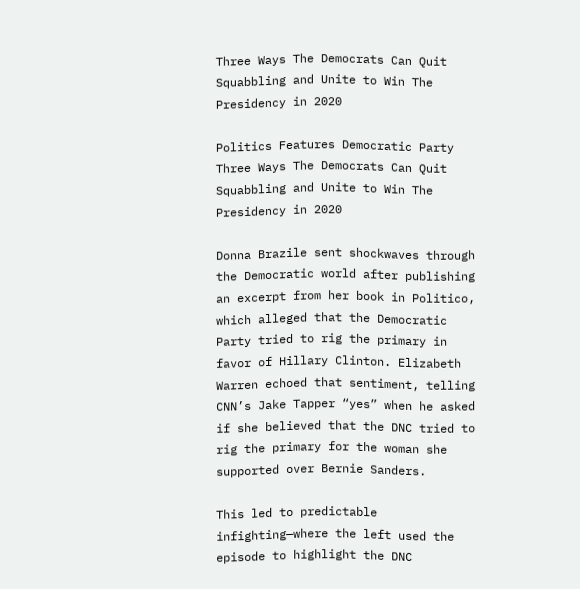Three Ways The Democrats Can Quit Squabbling and Unite to Win The Presidency in 2020

Politics Features Democratic Party
Three Ways The Democrats Can Quit Squabbling and Unite to Win The Presidency in 2020

Donna Brazile sent shockwaves through the Democratic world after publishing an excerpt from her book in Politico, which alleged that the Democratic Party tried to rig the primary in favor of Hillary Clinton. Elizabeth Warren echoed that sentiment, telling CNN’s Jake Tapper “yes” when he asked if she believed that the DNC tried to rig the primary for the woman she supported over Bernie Sanders.

This led to predictable infighting—where the left used the episode to highlight the DNC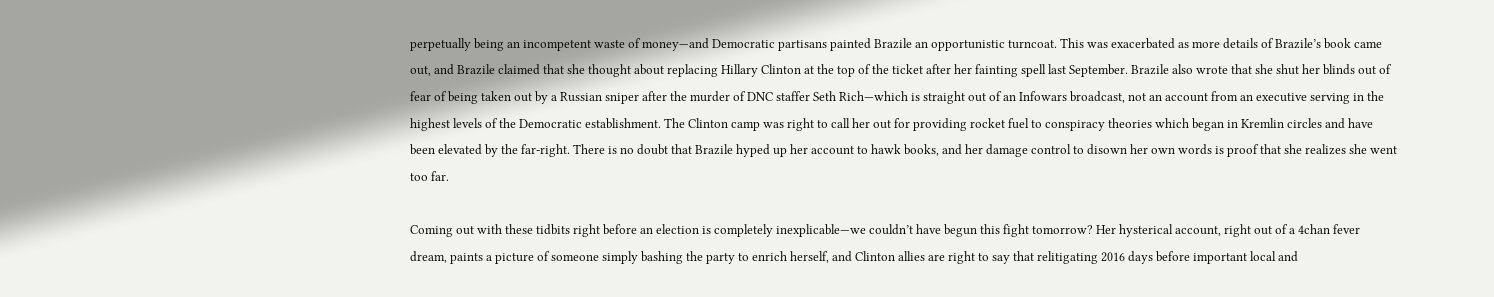perpetually being an incompetent waste of money—and Democratic partisans painted Brazile an opportunistic turncoat. This was exacerbated as more details of Brazile’s book came out, and Brazile claimed that she thought about replacing Hillary Clinton at the top of the ticket after her fainting spell last September. Brazile also wrote that she shut her blinds out of fear of being taken out by a Russian sniper after the murder of DNC staffer Seth Rich—which is straight out of an Infowars broadcast, not an account from an executive serving in the highest levels of the Democratic establishment. The Clinton camp was right to call her out for providing rocket fuel to conspiracy theories which began in Kremlin circles and have been elevated by the far-right. There is no doubt that Brazile hyped up her account to hawk books, and her damage control to disown her own words is proof that she realizes she went too far.

Coming out with these tidbits right before an election is completely inexplicable—we couldn’t have begun this fight tomorrow? Her hysterical account, right out of a 4chan fever dream, paints a picture of someone simply bashing the party to enrich herself, and Clinton allies are right to say that relitigating 2016 days before important local and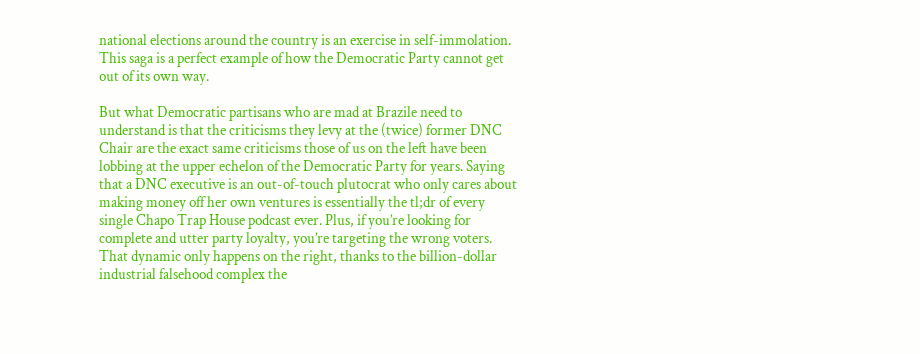national elections around the country is an exercise in self-immolation. This saga is a perfect example of how the Democratic Party cannot get out of its own way.

But what Democratic partisans who are mad at Brazile need to understand is that the criticisms they levy at the (twice) former DNC Chair are the exact same criticisms those of us on the left have been lobbing at the upper echelon of the Democratic Party for years. Saying that a DNC executive is an out-of-touch plutocrat who only cares about making money off her own ventures is essentially the tl;dr of every single Chapo Trap House podcast ever. Plus, if you’re looking for complete and utter party loyalty, you’re targeting the wrong voters. That dynamic only happens on the right, thanks to the billion-dollar industrial falsehood complex the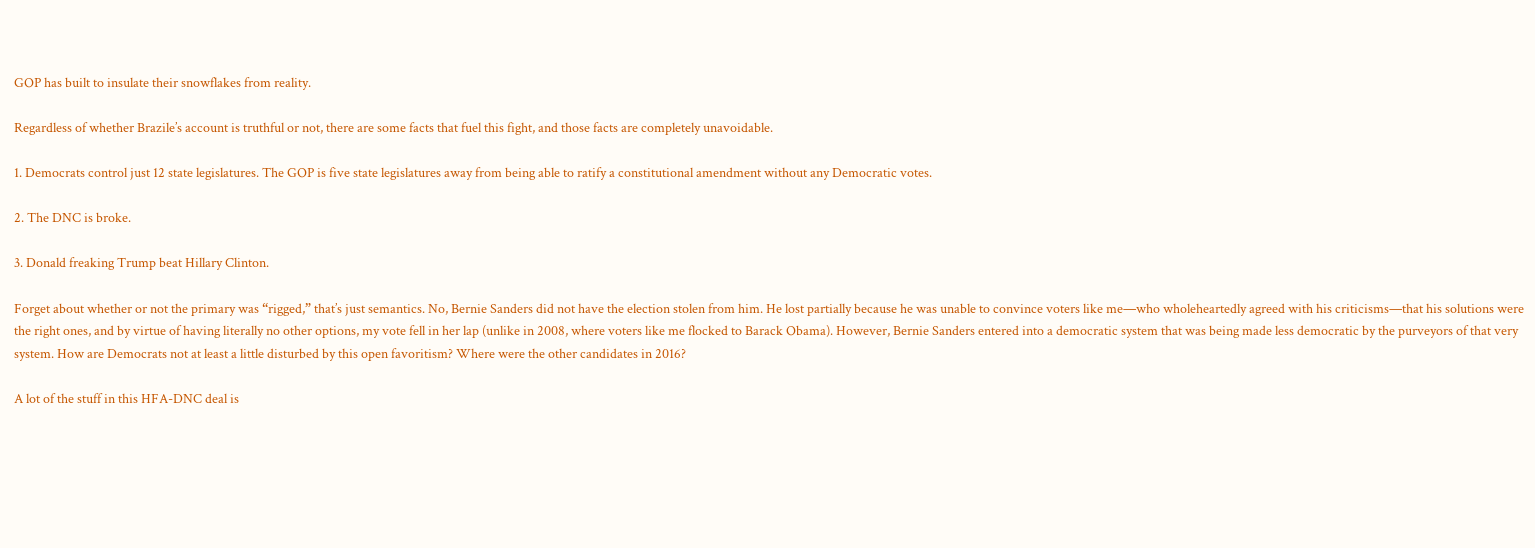GOP has built to insulate their snowflakes from reality.

Regardless of whether Brazile’s account is truthful or not, there are some facts that fuel this fight, and those facts are completely unavoidable.

1. Democrats control just 12 state legislatures. The GOP is five state legislatures away from being able to ratify a constitutional amendment without any Democratic votes.

2. The DNC is broke.

3. Donald freaking Trump beat Hillary Clinton.

Forget about whether or not the primary was “rigged,” that’s just semantics. No, Bernie Sanders did not have the election stolen from him. He lost partially because he was unable to convince voters like me—who wholeheartedly agreed with his criticisms—that his solutions were the right ones, and by virtue of having literally no other options, my vote fell in her lap (unlike in 2008, where voters like me flocked to Barack Obama). However, Bernie Sanders entered into a democratic system that was being made less democratic by the purveyors of that very system. How are Democrats not at least a little disturbed by this open favoritism? Where were the other candidates in 2016?

A lot of the stuff in this HFA-DNC deal is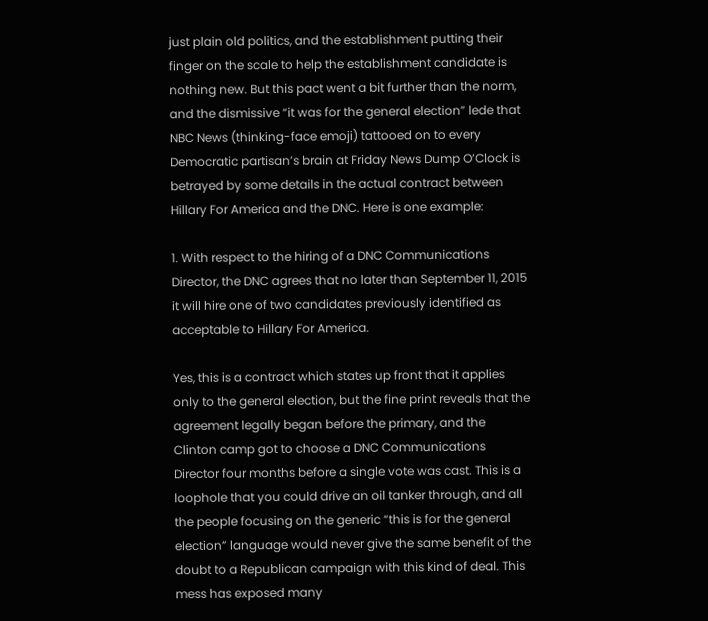just plain old politics, and the establishment putting their finger on the scale to help the establishment candidate is nothing new. But this pact went a bit further than the norm, and the dismissive “it was for the general election” lede that NBC News (thinking-face emoji) tattooed on to every Democratic partisan’s brain at Friday News Dump O’Clock is betrayed by some details in the actual contract between Hillary For America and the DNC. Here is one example:

1. With respect to the hiring of a DNC Communications Director, the DNC agrees that no later than September 11, 2015 it will hire one of two candidates previously identified as acceptable to Hillary For America.

Yes, this is a contract which states up front that it applies only to the general election, but the fine print reveals that the agreement legally began before the primary, and the Clinton camp got to choose a DNC Communications Director four months before a single vote was cast. This is a loophole that you could drive an oil tanker through, and all the people focusing on the generic “this is for the general election” language would never give the same benefit of the doubt to a Republican campaign with this kind of deal. This mess has exposed many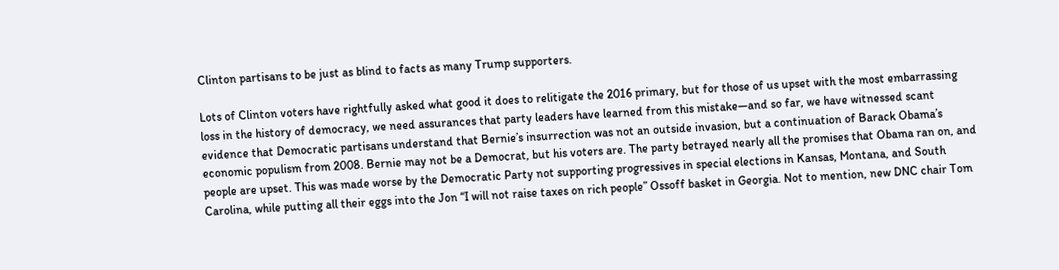Clinton partisans to be just as blind to facts as many Trump supporters.

Lots of Clinton voters have rightfully asked what good it does to relitigate the 2016 primary, but for those of us upset with the most embarrassing loss in the history of democracy, we need assurances that party leaders have learned from this mistake—and so far, we have witnessed scant evidence that Democratic partisans understand that Bernie’s insurrection was not an outside invasion, but a continuation of Barack Obama’s economic populism from 2008. Bernie may not be a Democrat, but his voters are. The party betrayed nearly all the promises that Obama ran on, and people are upset. This was made worse by the Democratic Party not supporting progressives in special elections in Kansas, Montana, and South Carolina, while putting all their eggs into the Jon “I will not raise taxes on rich people” Ossoff basket in Georgia. Not to mention, new DNC chair Tom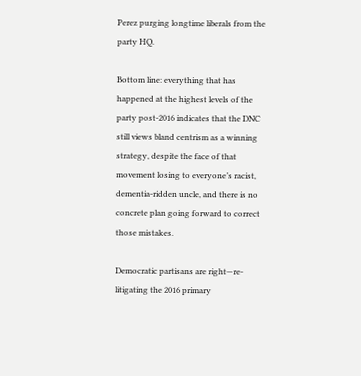Perez purging longtime liberals from the party HQ.

Bottom line: everything that has happened at the highest levels of the party post-2016 indicates that the DNC still views bland centrism as a winning strategy, despite the face of that movement losing to everyone’s racist, dementia-ridden uncle, and there is no concrete plan going forward to correct those mistakes.

Democratic partisans are right—re-litigating the 2016 primary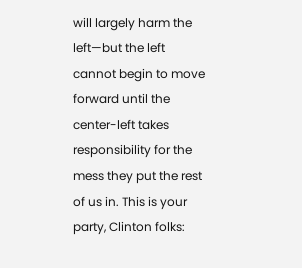will largely harm the left—but the left cannot begin to move forward until the center-left takes responsibility for the mess they put the rest of us in. This is your party, Clinton folks: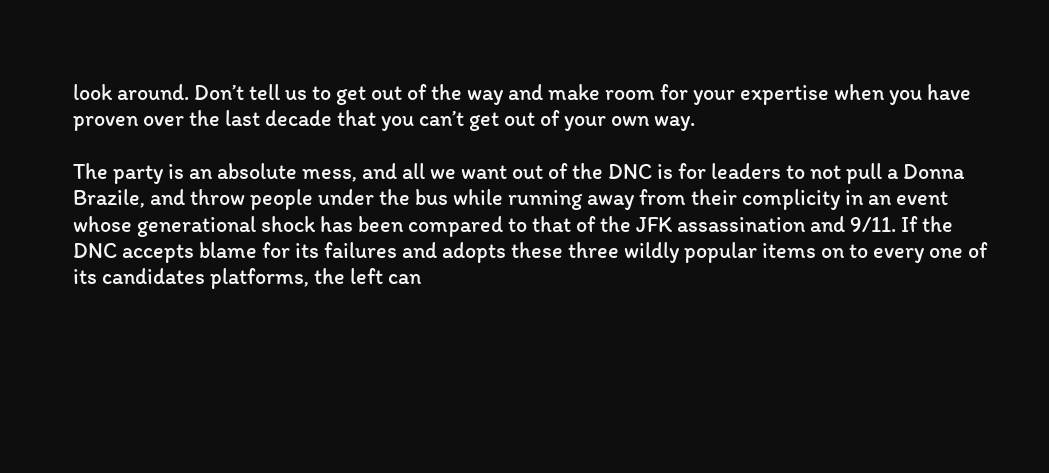look around. Don’t tell us to get out of the way and make room for your expertise when you have proven over the last decade that you can’t get out of your own way.

The party is an absolute mess, and all we want out of the DNC is for leaders to not pull a Donna Brazile, and throw people under the bus while running away from their complicity in an event whose generational shock has been compared to that of the JFK assassination and 9/11. If the DNC accepts blame for its failures and adopts these three wildly popular items on to every one of its candidates platforms, the left can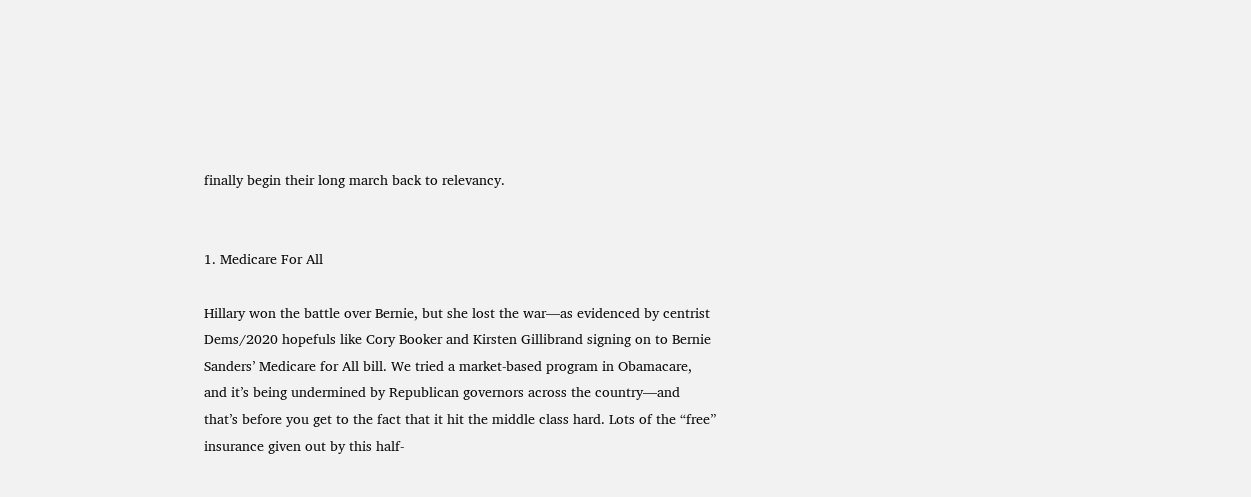finally begin their long march back to relevancy.


1. Medicare For All

Hillary won the battle over Bernie, but she lost the war—as evidenced by centrist Dems/2020 hopefuls like Cory Booker and Kirsten Gillibrand signing on to Bernie Sanders’ Medicare for All bill. We tried a market-based program in Obamacare, and it’s being undermined by Republican governors across the country—and that’s before you get to the fact that it hit the middle class hard. Lots of the “free” insurance given out by this half-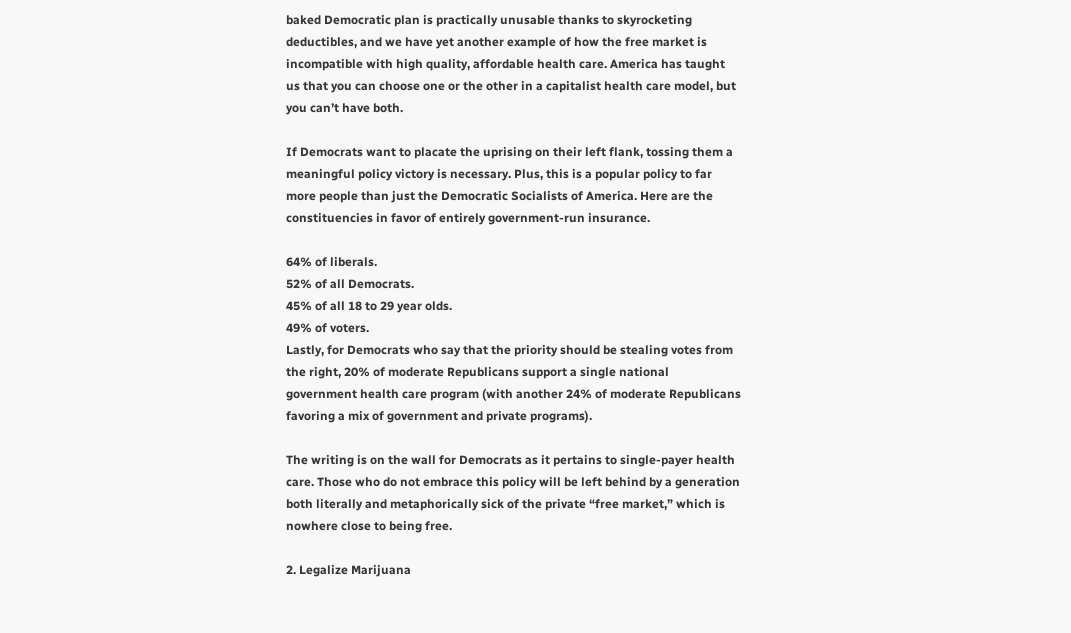baked Democratic plan is practically unusable thanks to skyrocketing deductibles, and we have yet another example of how the free market is incompatible with high quality, affordable health care. America has taught us that you can choose one or the other in a capitalist health care model, but you can’t have both.

If Democrats want to placate the uprising on their left flank, tossing them a meaningful policy victory is necessary. Plus, this is a popular policy to far more people than just the Democratic Socialists of America. Here are the constituencies in favor of entirely government-run insurance.

64% of liberals.
52% of all Democrats.
45% of all 18 to 29 year olds.
49% of voters.
Lastly, for Democrats who say that the priority should be stealing votes from the right, 20% of moderate Republicans support a single national government health care program (with another 24% of moderate Republicans favoring a mix of government and private programs).

The writing is on the wall for Democrats as it pertains to single-payer health care. Those who do not embrace this policy will be left behind by a generation both literally and metaphorically sick of the private “free market,” which is nowhere close to being free.

2. Legalize Marijuana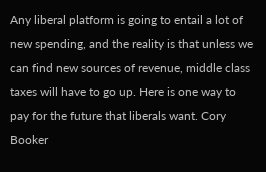Any liberal platform is going to entail a lot of new spending, and the reality is that unless we can find new sources of revenue, middle class taxes will have to go up. Here is one way to pay for the future that liberals want. Cory Booker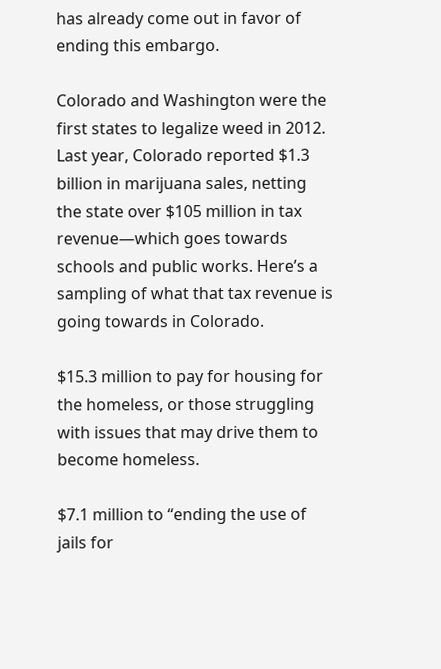has already come out in favor of ending this embargo.

Colorado and Washington were the first states to legalize weed in 2012. Last year, Colorado reported $1.3 billion in marijuana sales, netting the state over $105 million in tax revenue—which goes towards schools and public works. Here’s a sampling of what that tax revenue is going towards in Colorado.

$15.3 million to pay for housing for the homeless, or those struggling with issues that may drive them to become homeless.

$7.1 million to “ending the use of jails for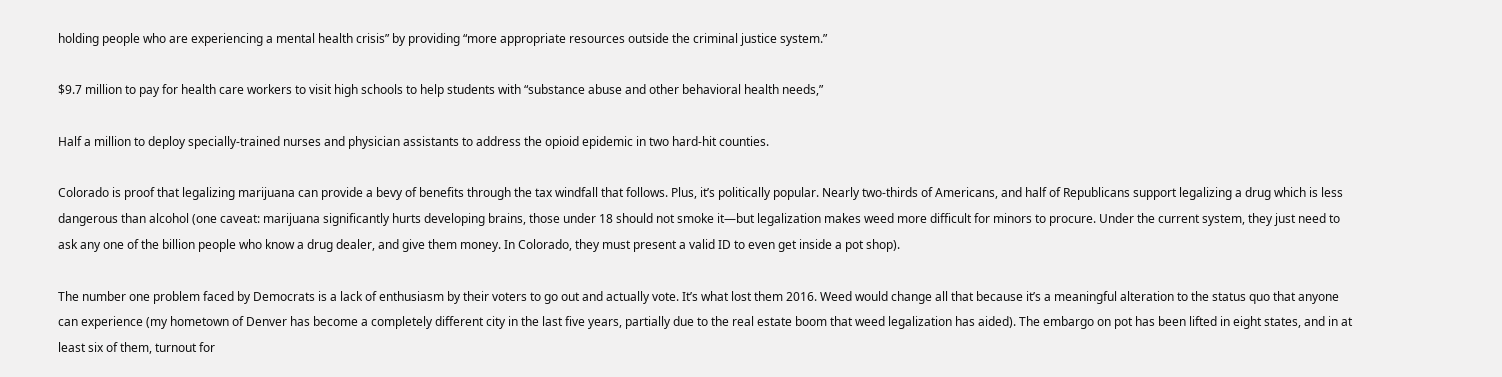holding people who are experiencing a mental health crisis” by providing “more appropriate resources outside the criminal justice system.”

$9.7 million to pay for health care workers to visit high schools to help students with “substance abuse and other behavioral health needs,”

Half a million to deploy specially-trained nurses and physician assistants to address the opioid epidemic in two hard-hit counties.

Colorado is proof that legalizing marijuana can provide a bevy of benefits through the tax windfall that follows. Plus, it’s politically popular. Nearly two-thirds of Americans, and half of Republicans support legalizing a drug which is less dangerous than alcohol (one caveat: marijuana significantly hurts developing brains, those under 18 should not smoke it—but legalization makes weed more difficult for minors to procure. Under the current system, they just need to ask any one of the billion people who know a drug dealer, and give them money. In Colorado, they must present a valid ID to even get inside a pot shop).

The number one problem faced by Democrats is a lack of enthusiasm by their voters to go out and actually vote. It’s what lost them 2016. Weed would change all that because it’s a meaningful alteration to the status quo that anyone can experience (my hometown of Denver has become a completely different city in the last five years, partially due to the real estate boom that weed legalization has aided). The embargo on pot has been lifted in eight states, and in at least six of them, turnout for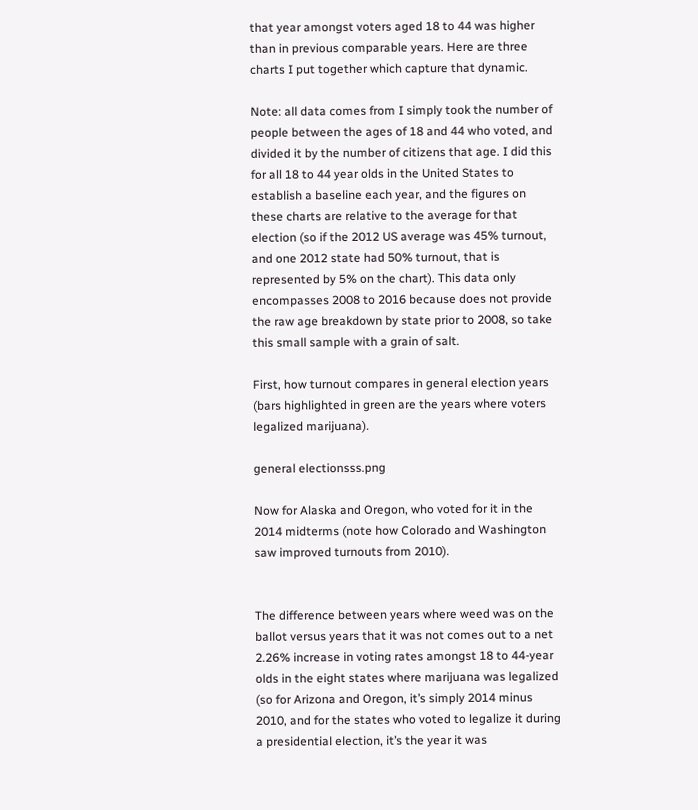that year amongst voters aged 18 to 44 was higher than in previous comparable years. Here are three charts I put together which capture that dynamic.

Note: all data comes from I simply took the number of people between the ages of 18 and 44 who voted, and divided it by the number of citizens that age. I did this for all 18 to 44 year olds in the United States to establish a baseline each year, and the figures on these charts are relative to the average for that election (so if the 2012 US average was 45% turnout, and one 2012 state had 50% turnout, that is represented by 5% on the chart). This data only encompasses 2008 to 2016 because does not provide the raw age breakdown by state prior to 2008, so take this small sample with a grain of salt.

First, how turnout compares in general election years (bars highlighted in green are the years where voters legalized marijuana).

general electionsss.png

Now for Alaska and Oregon, who voted for it in the 2014 midterms (note how Colorado and Washington saw improved turnouts from 2010).


The difference between years where weed was on the ballot versus years that it was not comes out to a net 2.26% increase in voting rates amongst 18 to 44-year olds in the eight states where marijuana was legalized (so for Arizona and Oregon, it’s simply 2014 minus 2010, and for the states who voted to legalize it during a presidential election, it’s the year it was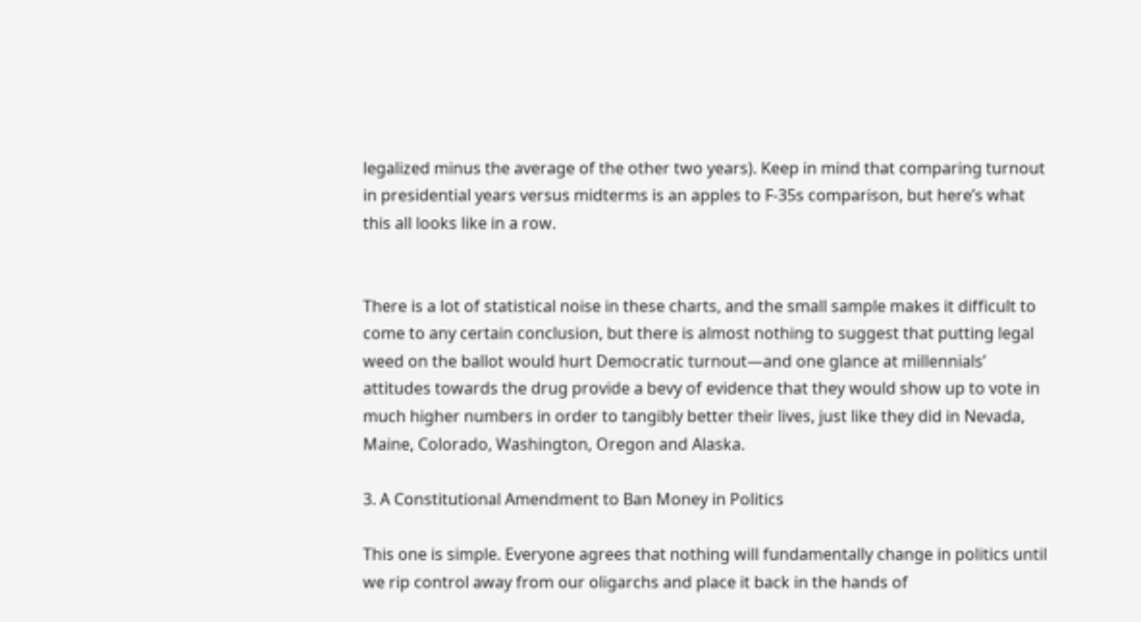legalized minus the average of the other two years). Keep in mind that comparing turnout in presidential years versus midterms is an apples to F-35s comparison, but here’s what this all looks like in a row.


There is a lot of statistical noise in these charts, and the small sample makes it difficult to come to any certain conclusion, but there is almost nothing to suggest that putting legal weed on the ballot would hurt Democratic turnout—and one glance at millennials’ attitudes towards the drug provide a bevy of evidence that they would show up to vote in much higher numbers in order to tangibly better their lives, just like they did in Nevada, Maine, Colorado, Washington, Oregon and Alaska.

3. A Constitutional Amendment to Ban Money in Politics

This one is simple. Everyone agrees that nothing will fundamentally change in politics until we rip control away from our oligarchs and place it back in the hands of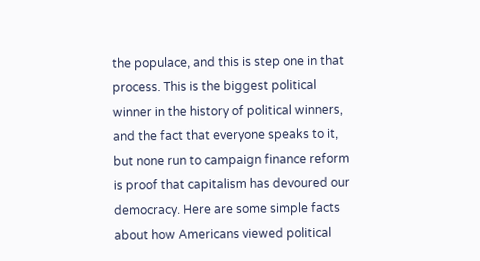the populace, and this is step one in that process. This is the biggest political winner in the history of political winners, and the fact that everyone speaks to it, but none run to campaign finance reform is proof that capitalism has devoured our democracy. Here are some simple facts about how Americans viewed political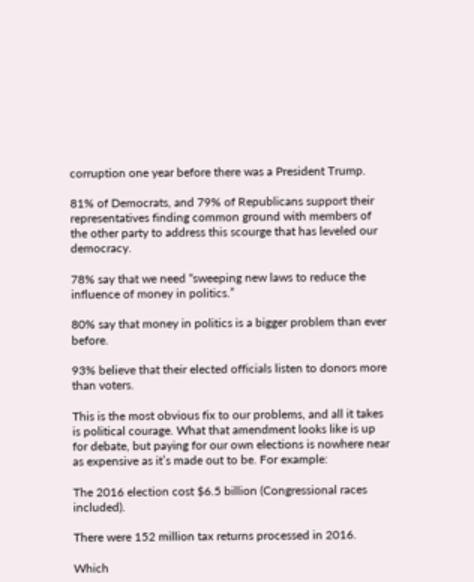corruption one year before there was a President Trump.

81% of Democrats, and 79% of Republicans support their representatives finding common ground with members of the other party to address this scourge that has leveled our democracy.

78% say that we need “sweeping new laws to reduce the influence of money in politics.”

80% say that money in politics is a bigger problem than ever before.

93% believe that their elected officials listen to donors more than voters.

This is the most obvious fix to our problems, and all it takes is political courage. What that amendment looks like is up for debate, but paying for our own elections is nowhere near as expensive as it’s made out to be. For example:

The 2016 election cost $6.5 billion (Congressional races included).

There were 152 million tax returns processed in 2016.

Which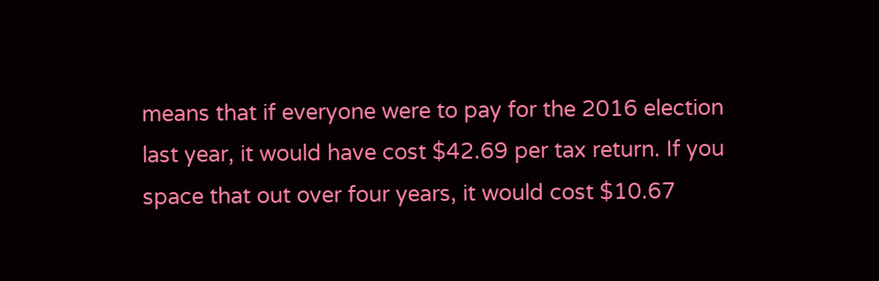means that if everyone were to pay for the 2016 election last year, it would have cost $42.69 per tax return. If you space that out over four years, it would cost $10.67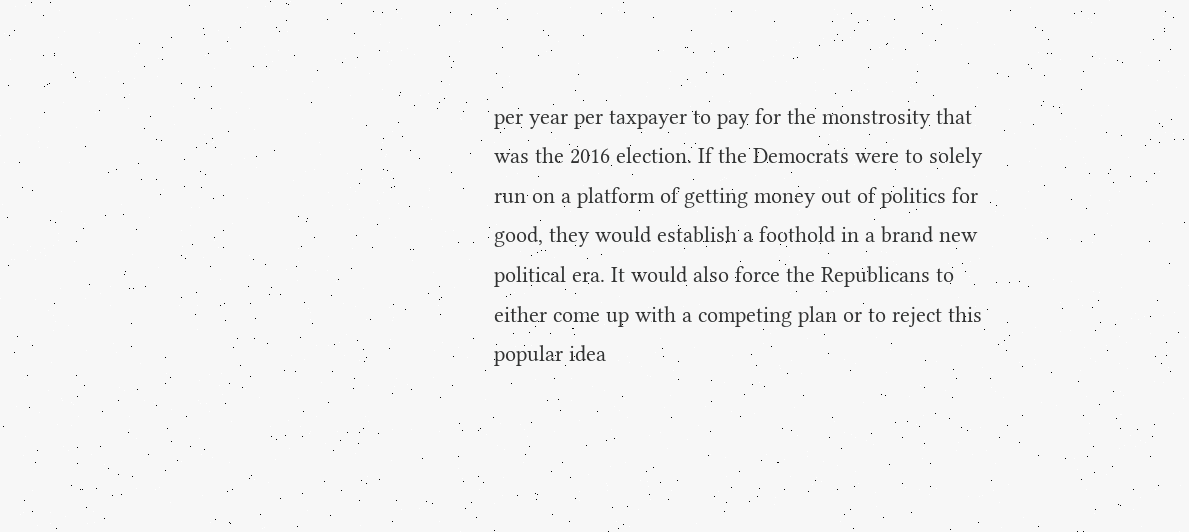per year per taxpayer to pay for the monstrosity that was the 2016 election. If the Democrats were to solely run on a platform of getting money out of politics for good, they would establish a foothold in a brand new political era. It would also force the Republicans to either come up with a competing plan or to reject this popular idea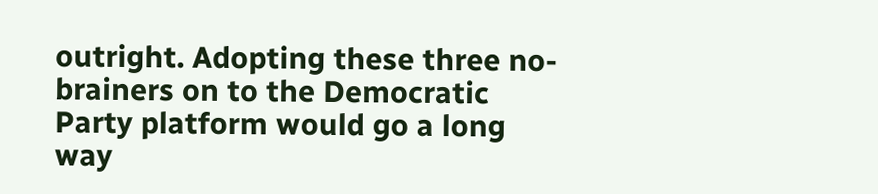outright. Adopting these three no-brainers on to the Democratic Party platform would go a long way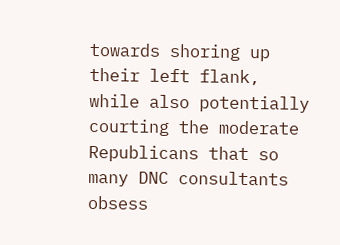towards shoring up their left flank, while also potentially courting the moderate Republicans that so many DNC consultants obsess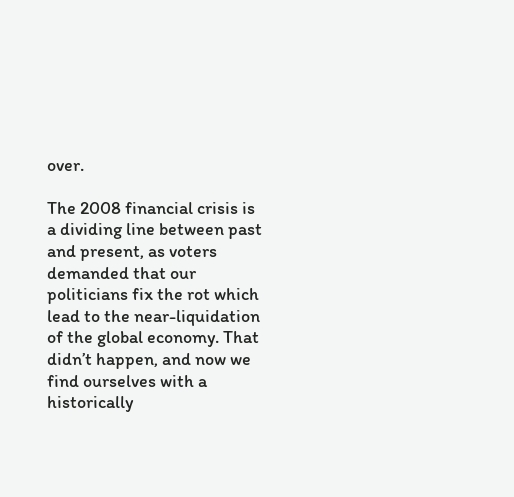over.

The 2008 financial crisis is a dividing line between past and present, as voters demanded that our politicians fix the rot which lead to the near-liquidation of the global economy. That didn’t happen, and now we find ourselves with a historically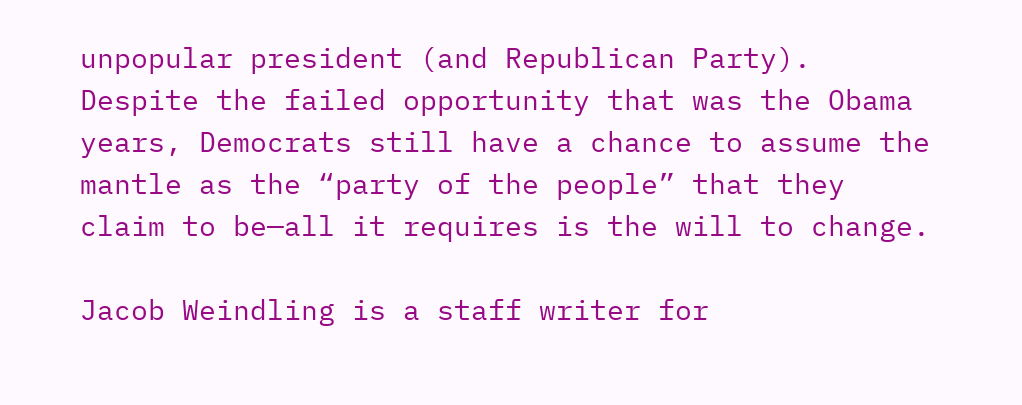unpopular president (and Republican Party). Despite the failed opportunity that was the Obama years, Democrats still have a chance to assume the mantle as the “party of the people” that they claim to be—all it requires is the will to change.

Jacob Weindling is a staff writer for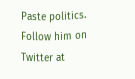Paste politics. Follow him on Twitter at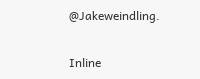@Jakeweindling.

Inline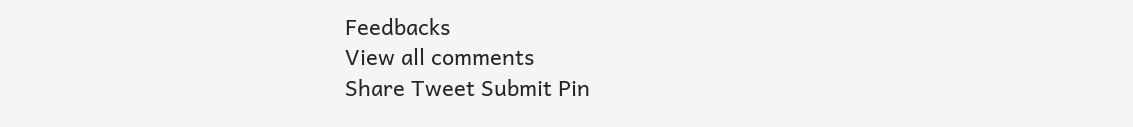Feedbacks
View all comments
Share Tweet Submit Pin